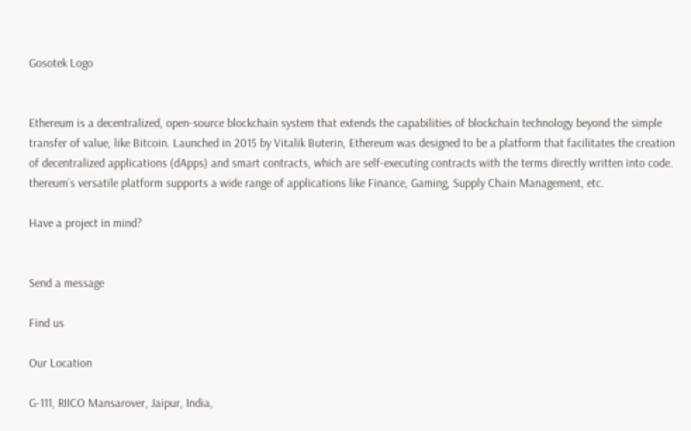Gosotek Logo


Ethereum is a decentralized, open-source blockchain system that extends the capabilities of blockchain technology beyond the simple transfer of value, like Bitcoin. Launched in 2015 by Vitalik Buterin, Ethereum was designed to be a platform that facilitates the creation of decentralized applications (dApps) and smart contracts, which are self-executing contracts with the terms directly written into code. thereum’s versatile platform supports a wide range of applications like Finance, Gaming, Supply Chain Management, etc.

Have a project in mind?


Send a message

Find us

Our Location

G-111, RIICO Mansarover, Jaipur, India,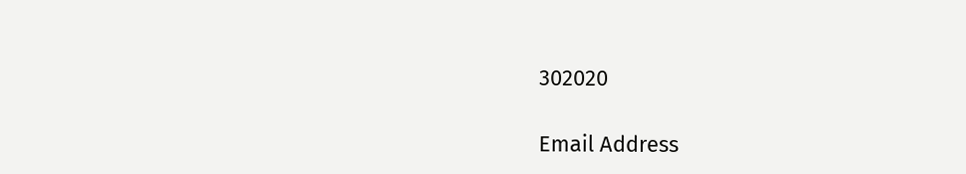302020

Email Address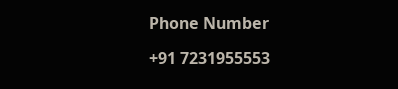Phone Number

+91 7231955553